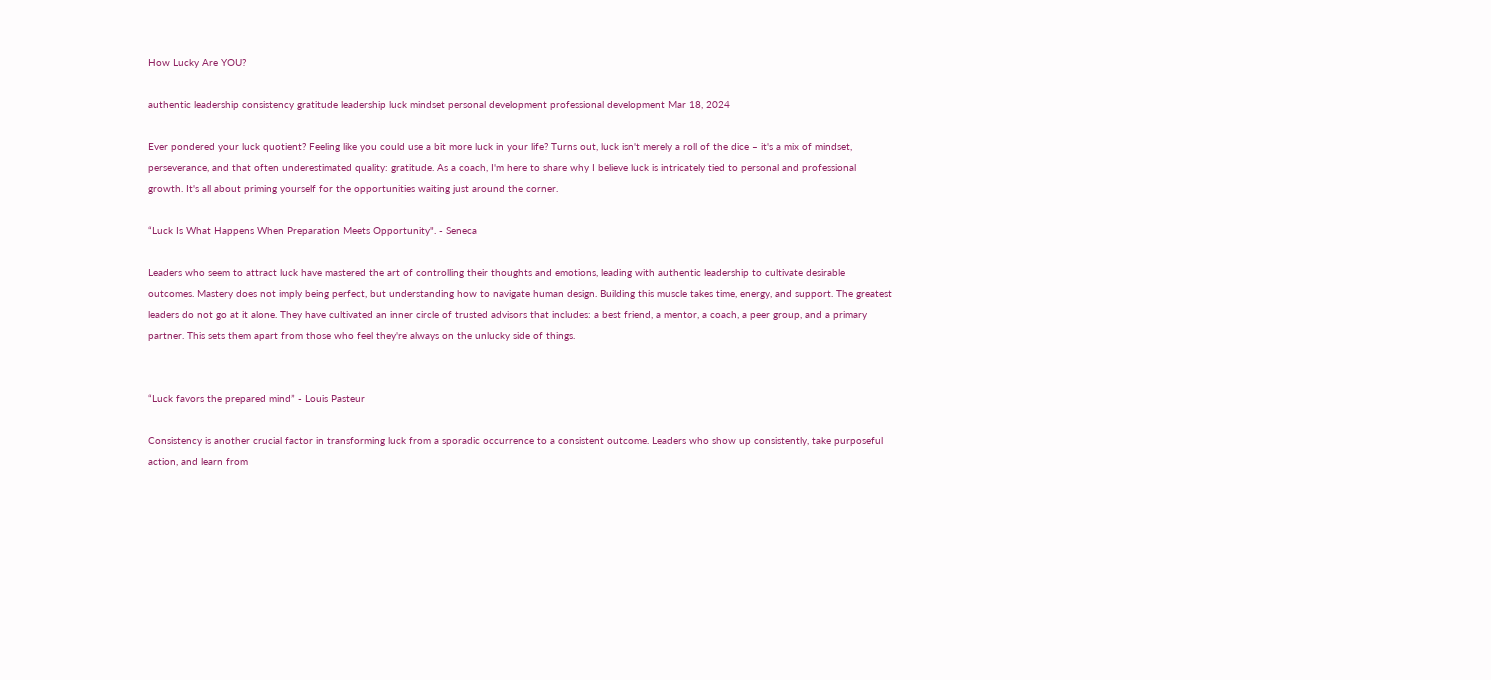How Lucky Are YOU?

authentic leadership consistency gratitude leadership luck mindset personal development professional development Mar 18, 2024

Ever pondered your luck quotient? Feeling like you could use a bit more luck in your life? Turns out, luck isn't merely a roll of the dice – it's a mix of mindset, perseverance, and that often underestimated quality: gratitude. As a coach, I'm here to share why I believe luck is intricately tied to personal and professional growth. It's all about priming yourself for the opportunities waiting just around the corner.

“Luck Is What Happens When Preparation Meets Opportunity". - Seneca

Leaders who seem to attract luck have mastered the art of controlling their thoughts and emotions, leading with authentic leadership to cultivate desirable outcomes. Mastery does not imply being perfect, but understanding how to navigate human design. Building this muscle takes time, energy, and support. The greatest leaders do not go at it alone. They have cultivated an inner circle of trusted advisors that includes: a best friend, a mentor, a coach, a peer group, and a primary partner. This sets them apart from those who feel they're always on the unlucky side of things.


“Luck favors the prepared mind” - Louis Pasteur

Consistency is another crucial factor in transforming luck from a sporadic occurrence to a consistent outcome. Leaders who show up consistently, take purposeful action, and learn from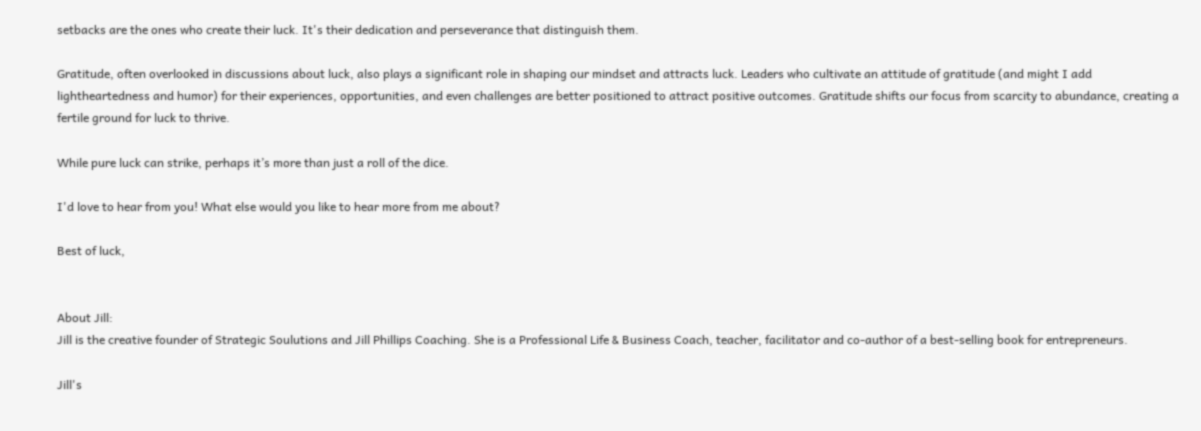setbacks are the ones who create their luck. It's their dedication and perseverance that distinguish them.

Gratitude, often overlooked in discussions about luck, also plays a significant role in shaping our mindset and attracts luck. Leaders who cultivate an attitude of gratitude (and might I add lightheartedness and humor) for their experiences, opportunities, and even challenges are better positioned to attract positive outcomes. Gratitude shifts our focus from scarcity to abundance, creating a fertile ground for luck to thrive.

While pure luck can strike, perhaps it’s more than just a roll of the dice.

I'd love to hear from you! What else would you like to hear more from me about?

Best of luck,


About Jill:
Jill is the creative founder of Strategic Soulutions and Jill Phillips Coaching. She is a Professional Life & Business Coach, teacher, facilitator and co-author of a best-selling book for entrepreneurs.

Jill's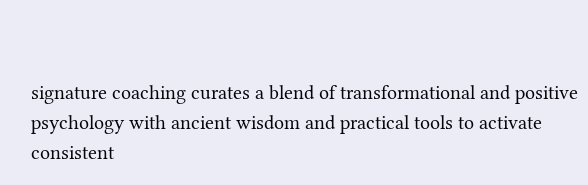signature coaching curates a blend of transformational and positive psychology with ancient wisdom and practical tools to activate consistent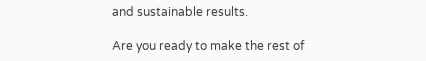and sustainable results.

Are you ready to make the rest of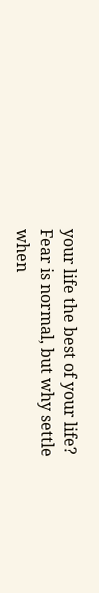your life the best of your life? Fear is normal, but why settle when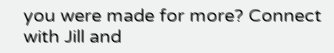you were made for more? Connect with Jill and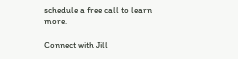schedule a free call to learn more.

Connect with Jill